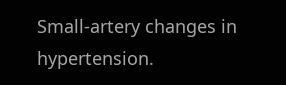Small-artery changes in hypertension.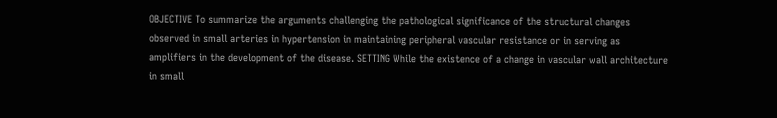OBJECTIVE To summarize the arguments challenging the pathological significance of the structural changes observed in small arteries in hypertension in maintaining peripheral vascular resistance or in serving as amplifiers in the development of the disease. SETTING While the existence of a change in vascular wall architecture in small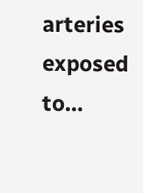arteries exposed to…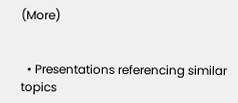(More)


  • Presentations referencing similar topics